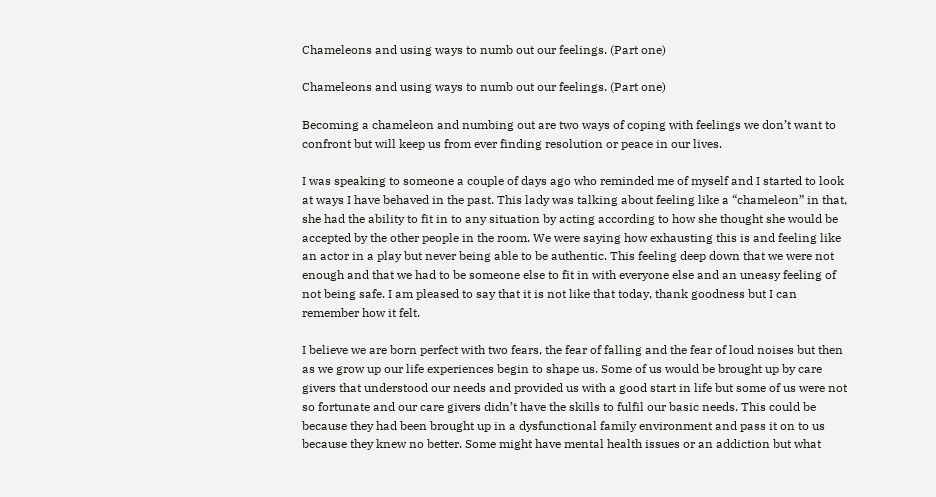Chameleons and using ways to numb out our feelings. (Part one)

Chameleons and using ways to numb out our feelings. (Part one)

Becoming a chameleon and numbing out are two ways of coping with feelings we don’t want to confront but will keep us from ever finding resolution or peace in our lives.

I was speaking to someone a couple of days ago who reminded me of myself and I started to look at ways I have behaved in the past. This lady was talking about feeling like a “chameleon” in that, she had the ability to fit in to any situation by acting according to how she thought she would be accepted by the other people in the room. We were saying how exhausting this is and feeling like an actor in a play but never being able to be authentic. This feeling deep down that we were not enough and that we had to be someone else to fit in with everyone else and an uneasy feeling of not being safe. I am pleased to say that it is not like that today, thank goodness but I can remember how it felt.

I believe we are born perfect with two fears, the fear of falling and the fear of loud noises but then as we grow up our life experiences begin to shape us. Some of us would be brought up by care givers that understood our needs and provided us with a good start in life but some of us were not so fortunate and our care givers didn’t have the skills to fulfil our basic needs. This could be because they had been brought up in a dysfunctional family environment and pass it on to us because they knew no better. Some might have mental health issues or an addiction but what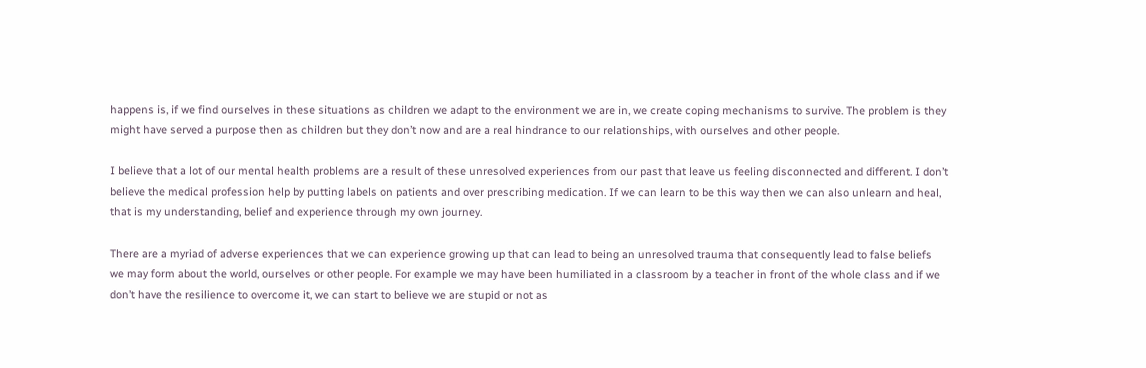happens is, if we find ourselves in these situations as children we adapt to the environment we are in, we create coping mechanisms to survive. The problem is they might have served a purpose then as children but they don’t now and are a real hindrance to our relationships, with ourselves and other people.

I believe that a lot of our mental health problems are a result of these unresolved experiences from our past that leave us feeling disconnected and different. I don’t believe the medical profession help by putting labels on patients and over prescribing medication. If we can learn to be this way then we can also unlearn and heal, that is my understanding, belief and experience through my own journey.

There are a myriad of adverse experiences that we can experience growing up that can lead to being an unresolved trauma that consequently lead to false beliefs we may form about the world, ourselves or other people. For example we may have been humiliated in a classroom by a teacher in front of the whole class and if we don’t have the resilience to overcome it, we can start to believe we are stupid or not as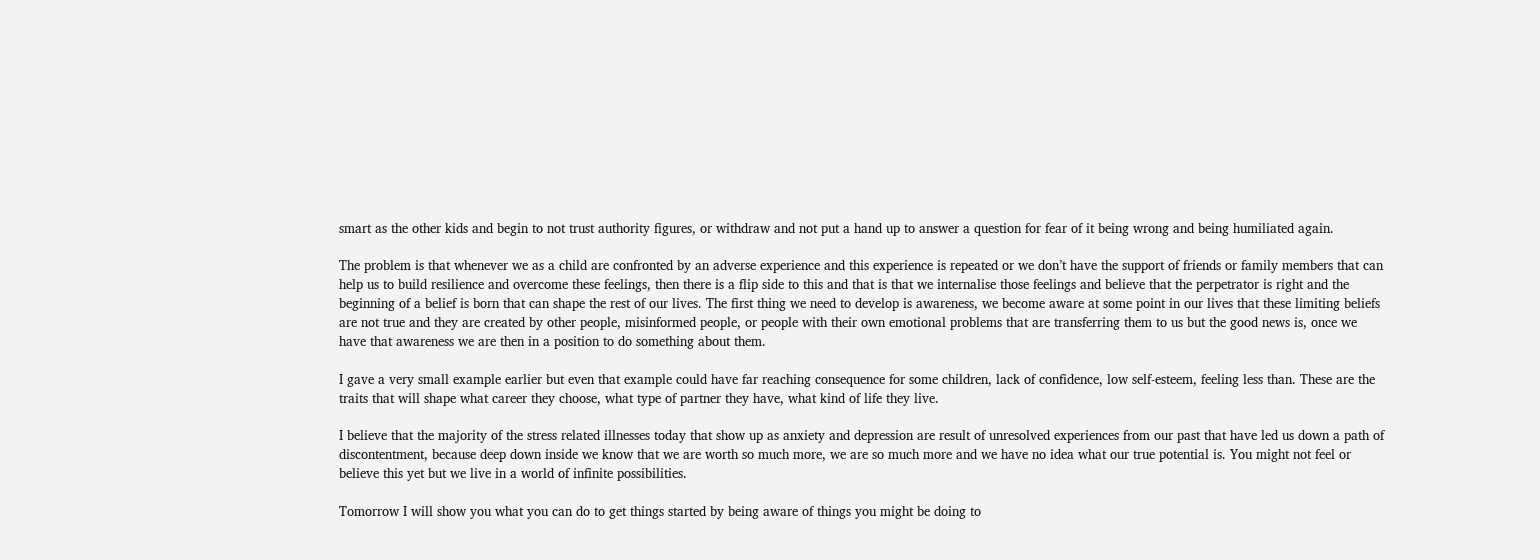smart as the other kids and begin to not trust authority figures, or withdraw and not put a hand up to answer a question for fear of it being wrong and being humiliated again.

The problem is that whenever we as a child are confronted by an adverse experience and this experience is repeated or we don’t have the support of friends or family members that can help us to build resilience and overcome these feelings, then there is a flip side to this and that is that we internalise those feelings and believe that the perpetrator is right and the beginning of a belief is born that can shape the rest of our lives. The first thing we need to develop is awareness, we become aware at some point in our lives that these limiting beliefs are not true and they are created by other people, misinformed people, or people with their own emotional problems that are transferring them to us but the good news is, once we have that awareness we are then in a position to do something about them.

I gave a very small example earlier but even that example could have far reaching consequence for some children, lack of confidence, low self-esteem, feeling less than. These are the traits that will shape what career they choose, what type of partner they have, what kind of life they live.

I believe that the majority of the stress related illnesses today that show up as anxiety and depression are result of unresolved experiences from our past that have led us down a path of discontentment, because deep down inside we know that we are worth so much more, we are so much more and we have no idea what our true potential is. You might not feel or believe this yet but we live in a world of infinite possibilities.

Tomorrow I will show you what you can do to get things started by being aware of things you might be doing to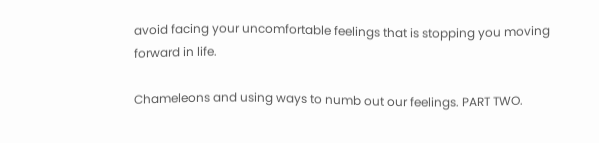avoid facing your uncomfortable feelings that is stopping you moving forward in life.

Chameleons and using ways to numb out our feelings. PART TWO.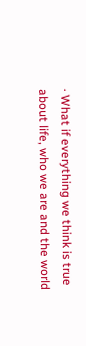· What if everything we think is true about life, who we are and the world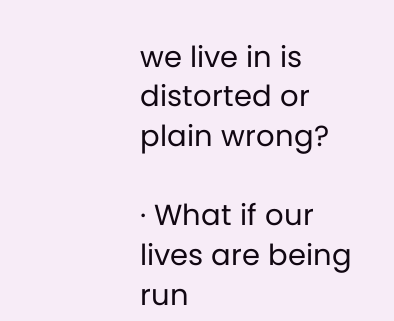we live in is distorted or plain wrong?

· What if our lives are being run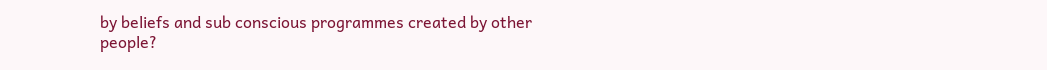by beliefs and sub conscious programmes created by other people?